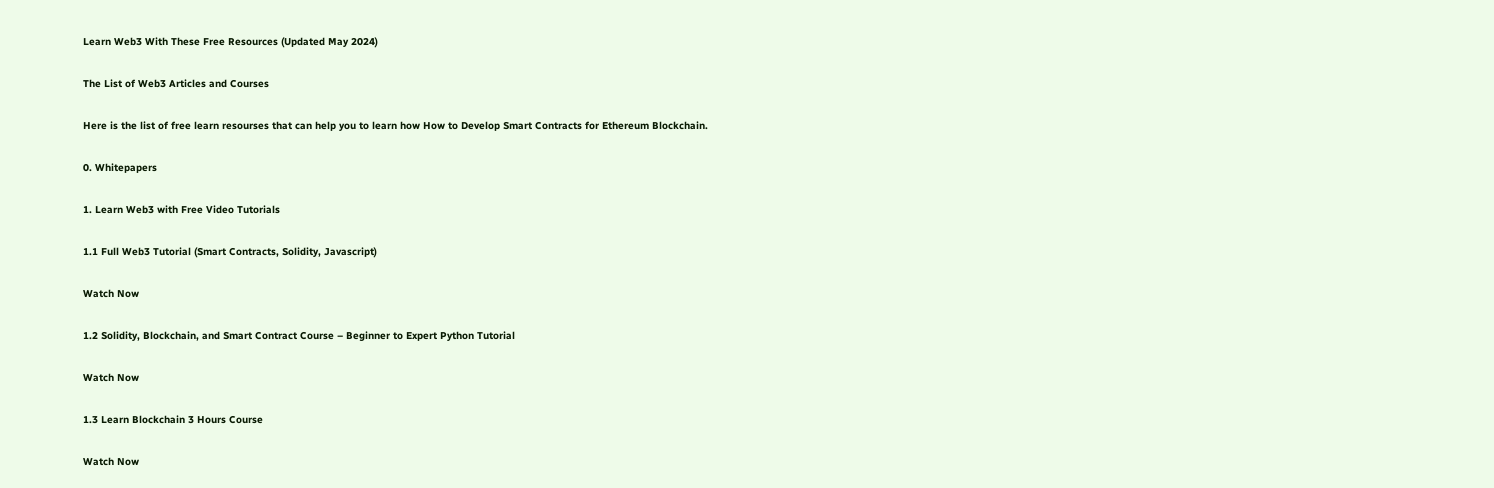Learn Web3 With These Free Resources (Updated May 2024)

The List of Web3 Articles and Courses

Here is the list of free learn resourses that can help you to learn how How to Develop Smart Contracts for Ethereum Blockchain.

0. Whitepapers

1. Learn Web3 with Free Video Tutorials

1.1 Full Web3 Tutorial (Smart Contracts, Solidity, Javascript)

Watch Now

1.2 Solidity, Blockchain, and Smart Contract Course – Beginner to Expert Python Tutorial

Watch Now

1.3 Learn Blockchain 3 Hours Course

Watch Now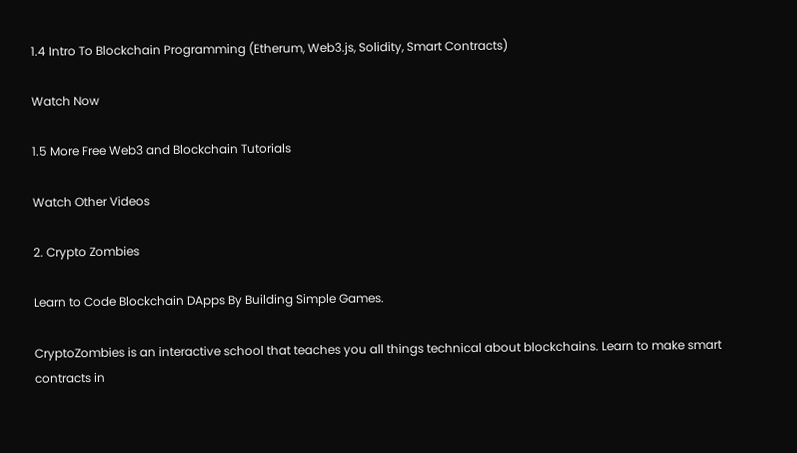1.4 Intro To Blockchain Programming (Etherum, Web3.js, Solidity, Smart Contracts)

Watch Now

1.5 More Free Web3 and Blockchain Tutorials

Watch Other Videos

2. Crypto Zombies

Learn to Code Blockchain DApps By Building Simple Games.

CryptoZombies is an interactive school that teaches you all things technical about blockchains. Learn to make smart contracts in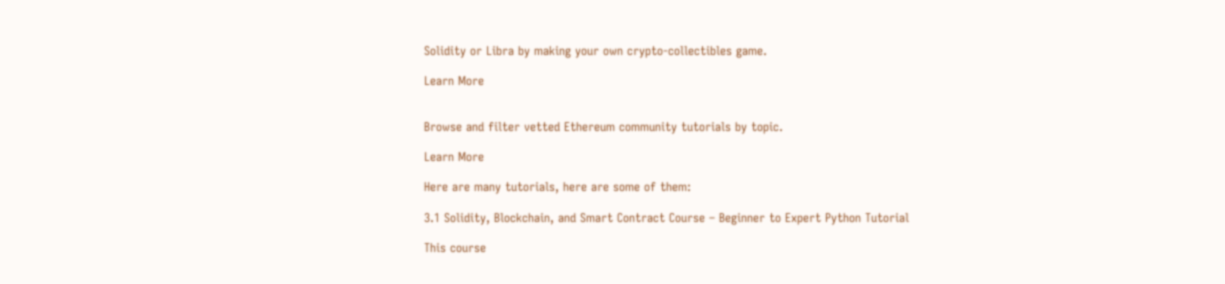Solidity or Libra by making your own crypto-collectibles game.

Learn More


Browse and filter vetted Ethereum community tutorials by topic.

Learn More

Here are many tutorials, here are some of them:

3.1 Solidity, Blockchain, and Smart Contract Course – Beginner to Expert Python Tutorial

This course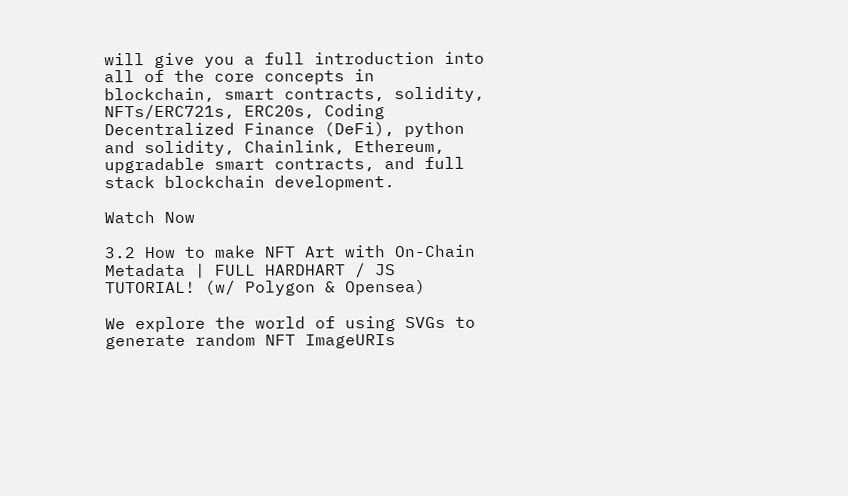will give you a full introduction into all of the core concepts in blockchain, smart contracts, solidity, NFTs/ERC721s, ERC20s, Coding Decentralized Finance (DeFi), python and solidity, Chainlink, Ethereum, upgradable smart contracts, and full stack blockchain development.

Watch Now

3.2 How to make NFT Art with On-Chain Metadata | FULL HARDHART / JS TUTORIAL! (w/ Polygon & Opensea)

We explore the world of using SVGs to generate random NFT ImageURIs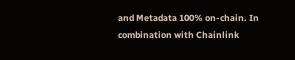and Metadata 100% on-chain. In combination with Chainlink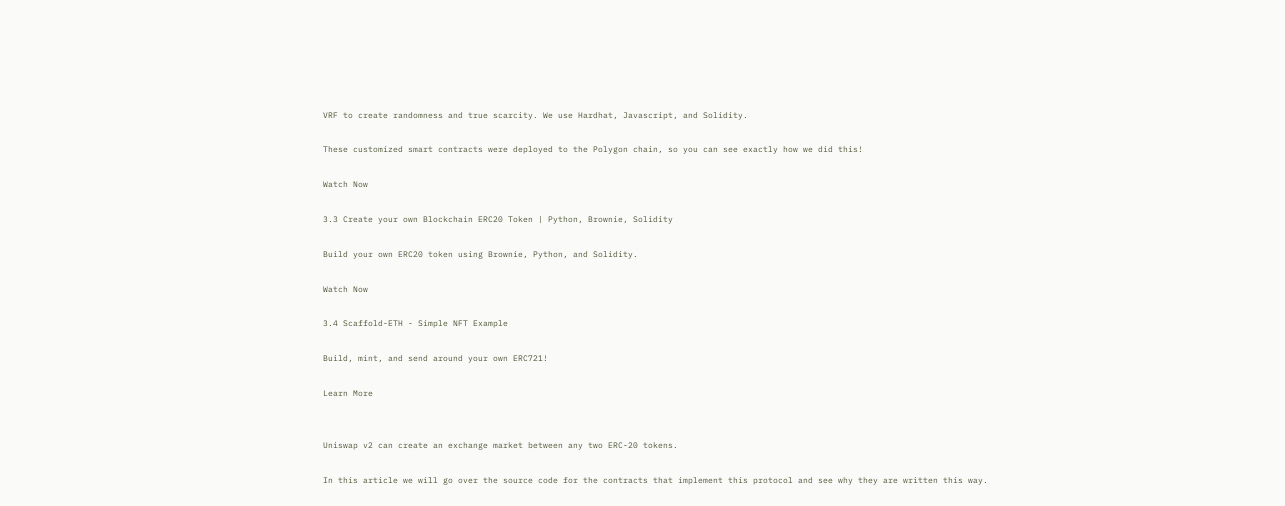VRF to create randomness and true scarcity. We use Hardhat, Javascript, and Solidity.

These customized smart contracts were deployed to the Polygon chain, so you can see exactly how we did this!

Watch Now

3.3 Create your own Blockchain ERC20 Token | Python, Brownie, Solidity

Build your own ERC20 token using Brownie, Python, and Solidity.

Watch Now

3.4 Scaffold-ETH - Simple NFT Example

Build, mint, and send around your own ERC721!

Learn More


Uniswap v2 can create an exchange market between any two ERC-20 tokens.

In this article we will go over the source code for the contracts that implement this protocol and see why they are written this way.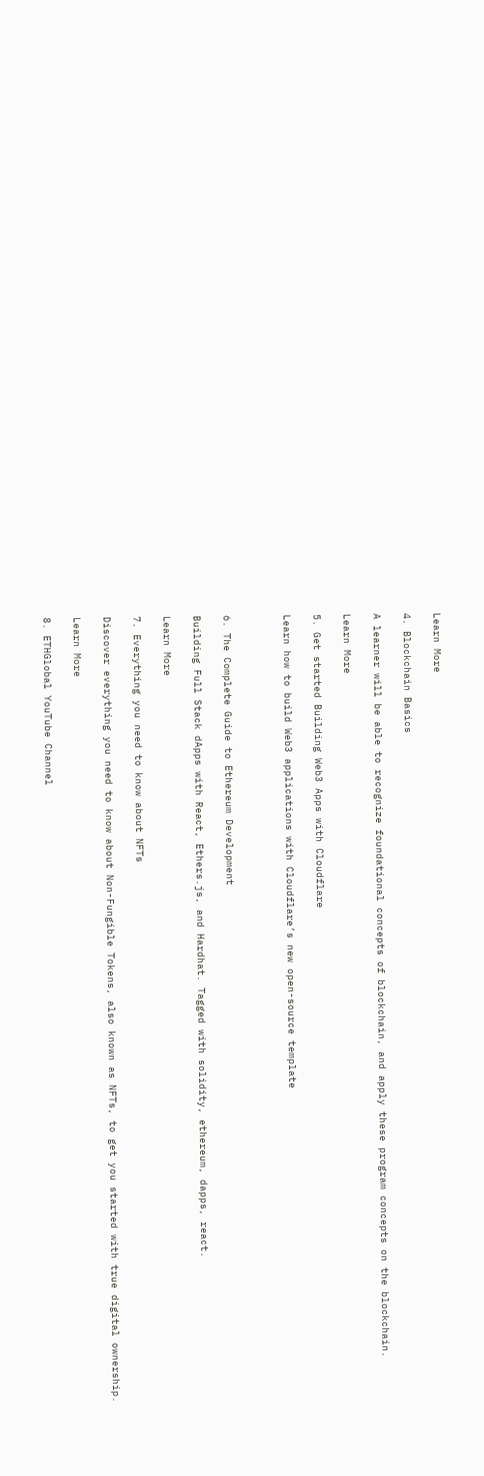Learn More

4. Blockchain Basics

A learner will be able to recognize foundational concepts of blockchain, and apply these program concepts on the blockchain.

Learn More

5. Get started Building Web3 Apps with Cloudflare

Learn how to build Web3 applications with Cloudflare’s new open-source template



6. The Complete Guide to Ethereum Development

Building Full Stack dApps with React, Ethers.js, and Hardhat. Tagged with solidity, ethereum, dapps, react.

Learn More

7. Everything you need to know about NFTs

Discover everything you need to know about Non-Fungible Tokens, also known as NFTs, to get you started with true digital ownership.

Learn More

8. ETHGlobal YouTube Channel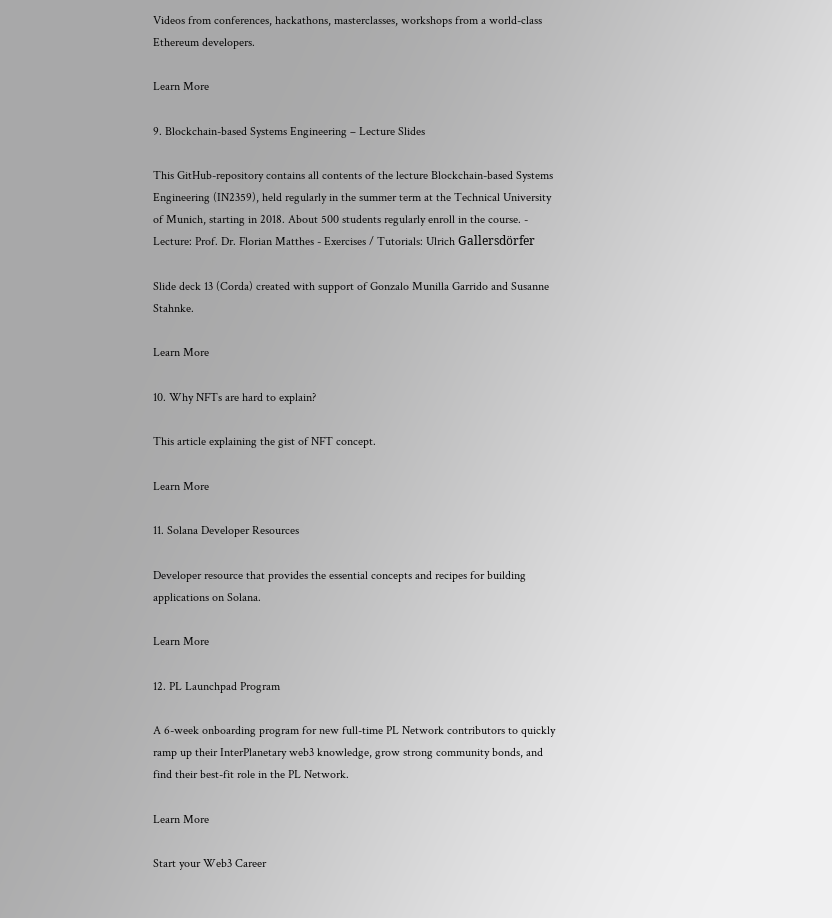Videos from conferences, hackathons, masterclasses, workshops from a world-class Ethereum developers.

Learn More

9. Blockchain-based Systems Engineering – Lecture Slides

This GitHub-repository contains all contents of the lecture Blockchain-based Systems Engineering (IN2359), held regularly in the summer term at the Technical University of Munich, starting in 2018. About 500 students regularly enroll in the course. - Lecture: Prof. Dr. Florian Matthes - Exercises / Tutorials: Ulrich Gallersdörfer

Slide deck 13 (Corda) created with support of Gonzalo Munilla Garrido and Susanne Stahnke.

Learn More

10. Why NFTs are hard to explain?

This article explaining the gist of NFT concept.

Learn More

11. Solana Developer Resources

Developer resource that provides the essential concepts and recipes for building applications on Solana.

Learn More

12. PL Launchpad Program

A 6-week onboarding program for new full-time PL Network contributors to quickly ramp up their InterPlanetary web3 knowledge, grow strong community bonds, and find their best-fit role in the PL Network.

Learn More

Start your Web3 Career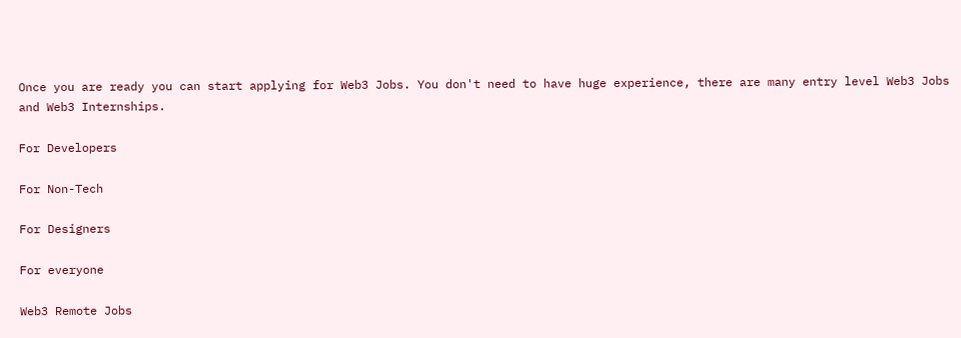Once you are ready you can start applying for Web3 Jobs. You don't need to have huge experience, there are many entry level Web3 Jobs and Web3 Internships.

For Developers

For Non-Tech

For Designers

For everyone

Web3 Remote Jobs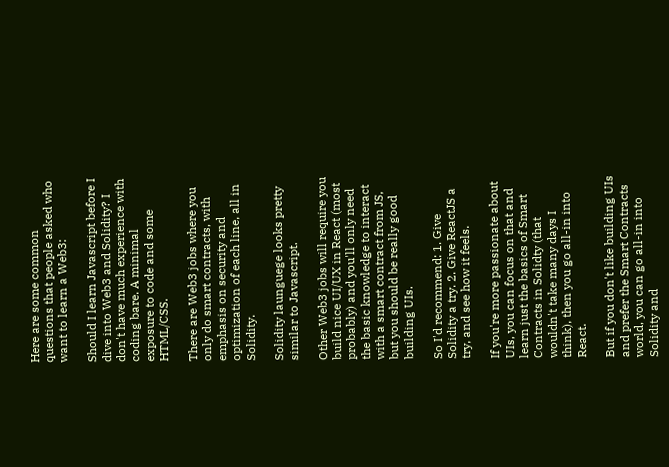Here are some common questions that people asked who want to learn a Web3:

Should I learn Javascript before I dive into Web3 and Solidity? I don't have much experience with coding bare. A minimal exposure to code and some HTML/CSS.

There are Web3 jobs where you only do smart contracts, with emphasis on security and optimization of each line, all in Solidity.

Solidity launguege looks pretty similar to Javascript.

Other Web3 jobs will require you build nice UI/UX in React (most probably) and you'll only need the basic knowledge to interact with a smart contract from JS, but you should be really good building UIs.

So I'd recommend: 1. Give Solidity a try. 2. Give ReactJS a try, and see how it feels.

If you're more passionate about UIs, you can focus on that and learn just the basics of Smart Contracts in Solidty (that wouldn't take many days I think), then you go all-in into React.

But if you don't like building UIs and prefer the Smart Contracts world, you can go all-in into Solidity and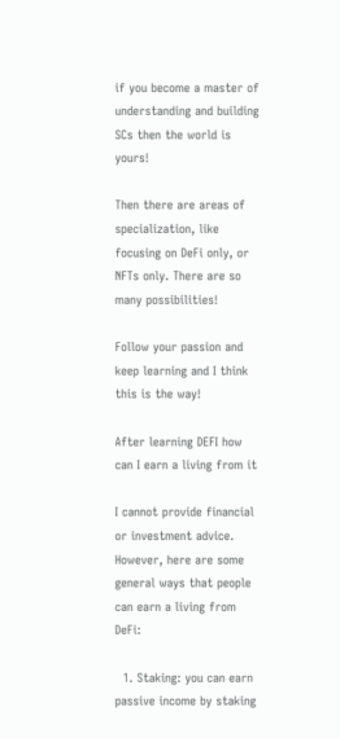if you become a master of understanding and building SCs then the world is yours!

Then there are areas of specialization, like focusing on DeFi only, or NFTs only. There are so many possibilities!

Follow your passion and keep learning and I think this is the way!

After learning DEFI how can I earn a living from it

I cannot provide financial or investment advice. However, here are some general ways that people can earn a living from DeFi:

  1. Staking: you can earn passive income by staking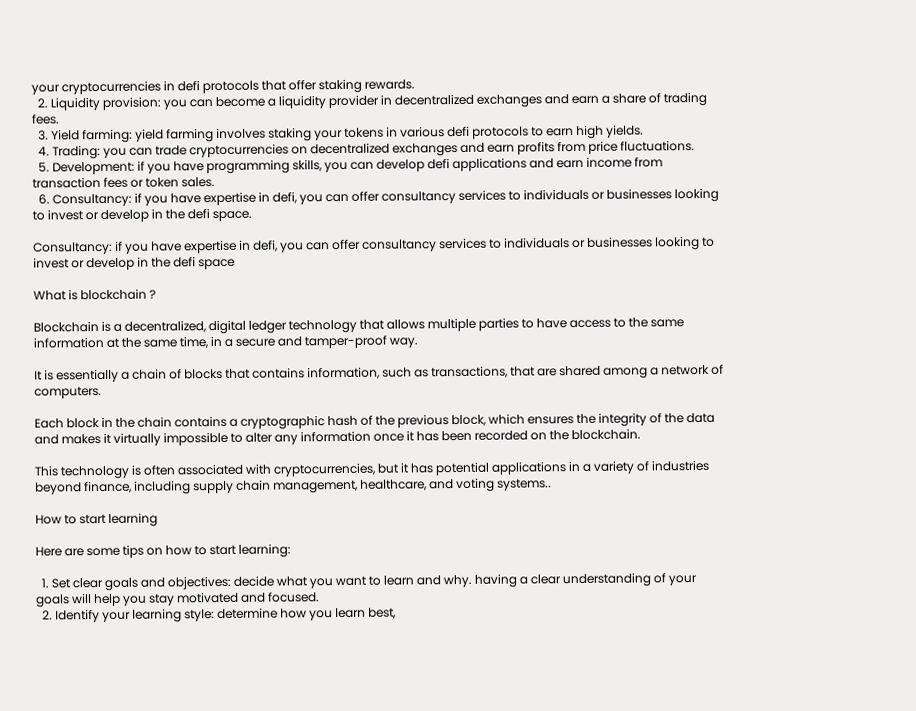your cryptocurrencies in defi protocols that offer staking rewards.
  2. Liquidity provision: you can become a liquidity provider in decentralized exchanges and earn a share of trading fees.
  3. Yield farming: yield farming involves staking your tokens in various defi protocols to earn high yields.
  4. Trading: you can trade cryptocurrencies on decentralized exchanges and earn profits from price fluctuations.
  5. Development: if you have programming skills, you can develop defi applications and earn income from transaction fees or token sales.
  6. Consultancy: if you have expertise in defi, you can offer consultancy services to individuals or businesses looking to invest or develop in the defi space.

Consultancy: if you have expertise in defi, you can offer consultancy services to individuals or businesses looking to invest or develop in the defi space

What is blockchain ?

Blockchain is a decentralized, digital ledger technology that allows multiple parties to have access to the same information at the same time, in a secure and tamper-proof way.

It is essentially a chain of blocks that contains information, such as transactions, that are shared among a network of computers.

Each block in the chain contains a cryptographic hash of the previous block, which ensures the integrity of the data and makes it virtually impossible to alter any information once it has been recorded on the blockchain.

This technology is often associated with cryptocurrencies, but it has potential applications in a variety of industries beyond finance, including supply chain management, healthcare, and voting systems..

How to start learning

Here are some tips on how to start learning:

  1. Set clear goals and objectives: decide what you want to learn and why. having a clear understanding of your goals will help you stay motivated and focused.
  2. Identify your learning style: determine how you learn best,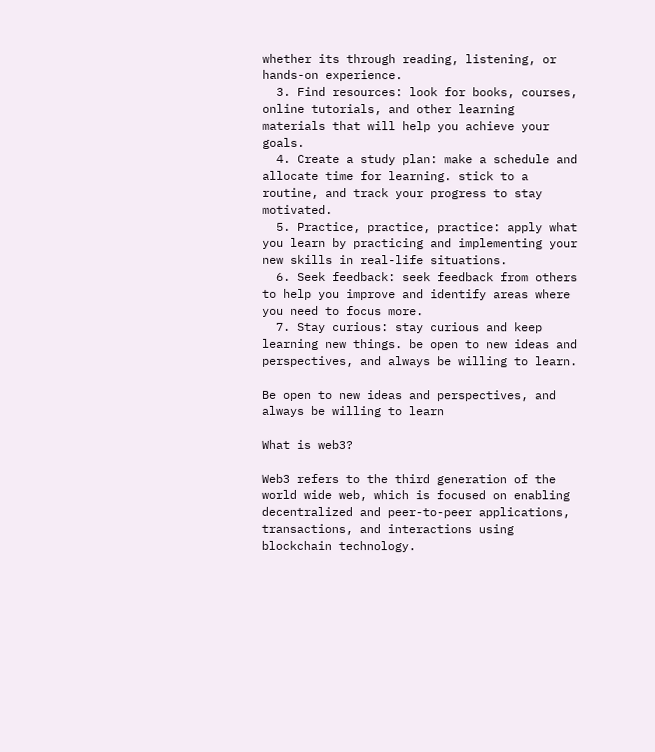whether its through reading, listening, or hands-on experience.
  3. Find resources: look for books, courses, online tutorials, and other learning materials that will help you achieve your goals.
  4. Create a study plan: make a schedule and allocate time for learning. stick to a routine, and track your progress to stay motivated.
  5. Practice, practice, practice: apply what you learn by practicing and implementing your new skills in real-life situations.
  6. Seek feedback: seek feedback from others to help you improve and identify areas where you need to focus more.
  7. Stay curious: stay curious and keep learning new things. be open to new ideas and perspectives, and always be willing to learn.

Be open to new ideas and perspectives, and always be willing to learn

What is web3?

Web3 refers to the third generation of the world wide web, which is focused on enabling decentralized and peer-to-peer applications, transactions, and interactions using blockchain technology.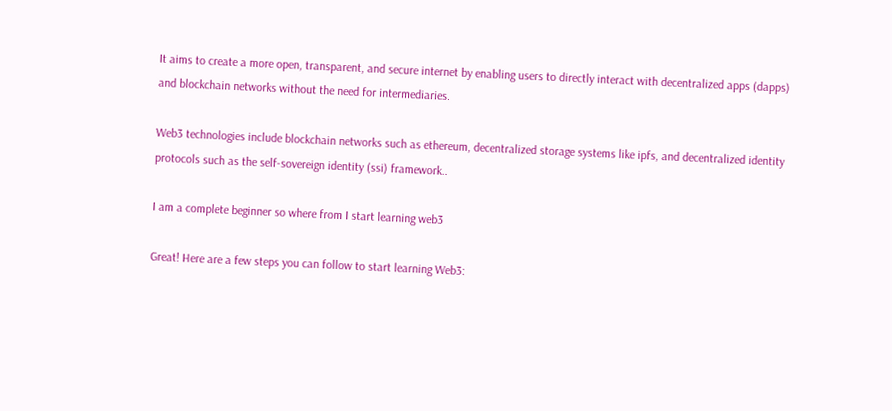It aims to create a more open, transparent, and secure internet by enabling users to directly interact with decentralized apps (dapps) and blockchain networks without the need for intermediaries.

Web3 technologies include blockchain networks such as ethereum, decentralized storage systems like ipfs, and decentralized identity protocols such as the self-sovereign identity (ssi) framework..

I am a complete beginner so where from I start learning web3

Great! Here are a few steps you can follow to start learning Web3: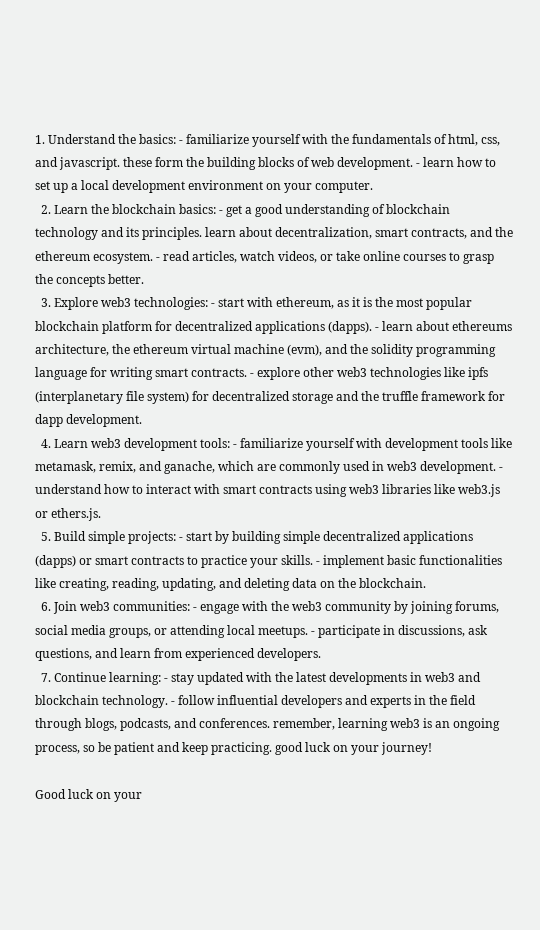1. Understand the basics: - familiarize yourself with the fundamentals of html, css, and javascript. these form the building blocks of web development. - learn how to set up a local development environment on your computer.
  2. Learn the blockchain basics: - get a good understanding of blockchain technology and its principles. learn about decentralization, smart contracts, and the ethereum ecosystem. - read articles, watch videos, or take online courses to grasp the concepts better.
  3. Explore web3 technologies: - start with ethereum, as it is the most popular blockchain platform for decentralized applications (dapps). - learn about ethereums architecture, the ethereum virtual machine (evm), and the solidity programming language for writing smart contracts. - explore other web3 technologies like ipfs (interplanetary file system) for decentralized storage and the truffle framework for dapp development.
  4. Learn web3 development tools: - familiarize yourself with development tools like metamask, remix, and ganache, which are commonly used in web3 development. - understand how to interact with smart contracts using web3 libraries like web3.js or ethers.js.
  5. Build simple projects: - start by building simple decentralized applications (dapps) or smart contracts to practice your skills. - implement basic functionalities like creating, reading, updating, and deleting data on the blockchain.
  6. Join web3 communities: - engage with the web3 community by joining forums, social media groups, or attending local meetups. - participate in discussions, ask questions, and learn from experienced developers.
  7. Continue learning: - stay updated with the latest developments in web3 and blockchain technology. - follow influential developers and experts in the field through blogs, podcasts, and conferences. remember, learning web3 is an ongoing process, so be patient and keep practicing. good luck on your journey!

Good luck on your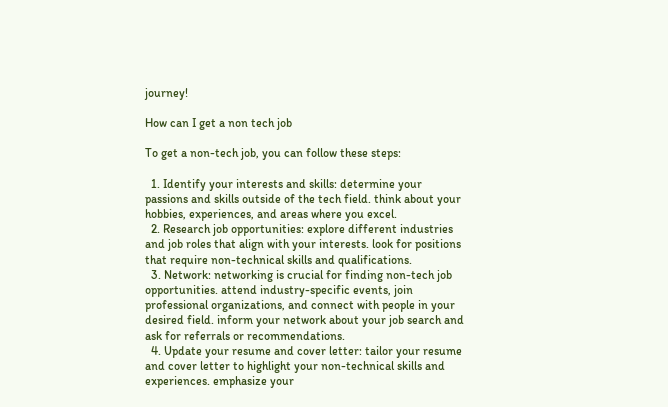journey!

How can I get a non tech job

To get a non-tech job, you can follow these steps:

  1. Identify your interests and skills: determine your passions and skills outside of the tech field. think about your hobbies, experiences, and areas where you excel.
  2. Research job opportunities: explore different industries and job roles that align with your interests. look for positions that require non-technical skills and qualifications.
  3. Network: networking is crucial for finding non-tech job opportunities. attend industry-specific events, join professional organizations, and connect with people in your desired field. inform your network about your job search and ask for referrals or recommendations.
  4. Update your resume and cover letter: tailor your resume and cover letter to highlight your non-technical skills and experiences. emphasize your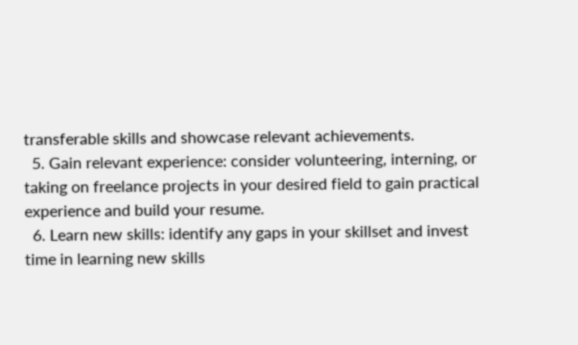transferable skills and showcase relevant achievements.
  5. Gain relevant experience: consider volunteering, interning, or taking on freelance projects in your desired field to gain practical experience and build your resume.
  6. Learn new skills: identify any gaps in your skillset and invest time in learning new skills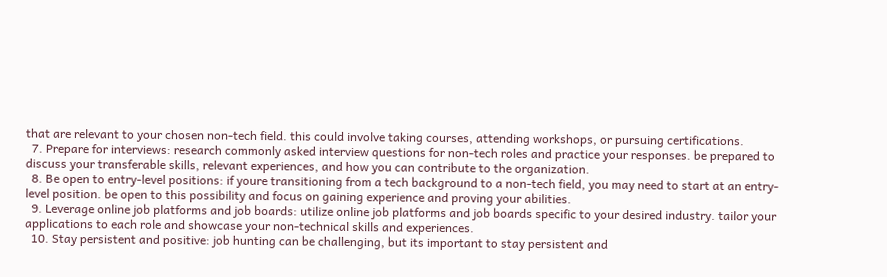that are relevant to your chosen non-tech field. this could involve taking courses, attending workshops, or pursuing certifications.
  7. Prepare for interviews: research commonly asked interview questions for non-tech roles and practice your responses. be prepared to discuss your transferable skills, relevant experiences, and how you can contribute to the organization.
  8. Be open to entry-level positions: if youre transitioning from a tech background to a non-tech field, you may need to start at an entry-level position. be open to this possibility and focus on gaining experience and proving your abilities.
  9. Leverage online job platforms and job boards: utilize online job platforms and job boards specific to your desired industry. tailor your applications to each role and showcase your non-technical skills and experiences.
  10. Stay persistent and positive: job hunting can be challenging, but its important to stay persistent and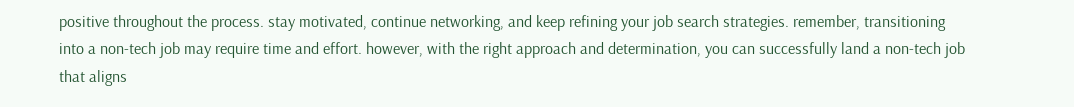positive throughout the process. stay motivated, continue networking, and keep refining your job search strategies. remember, transitioning into a non-tech job may require time and effort. however, with the right approach and determination, you can successfully land a non-tech job that aligns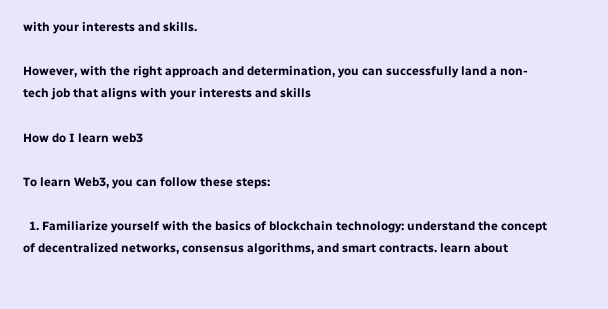with your interests and skills.

However, with the right approach and determination, you can successfully land a non-tech job that aligns with your interests and skills

How do I learn web3

To learn Web3, you can follow these steps:

  1. Familiarize yourself with the basics of blockchain technology: understand the concept of decentralized networks, consensus algorithms, and smart contracts. learn about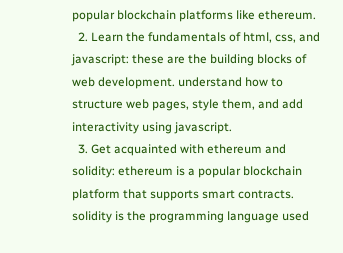popular blockchain platforms like ethereum.
  2. Learn the fundamentals of html, css, and javascript: these are the building blocks of web development. understand how to structure web pages, style them, and add interactivity using javascript.
  3. Get acquainted with ethereum and solidity: ethereum is a popular blockchain platform that supports smart contracts. solidity is the programming language used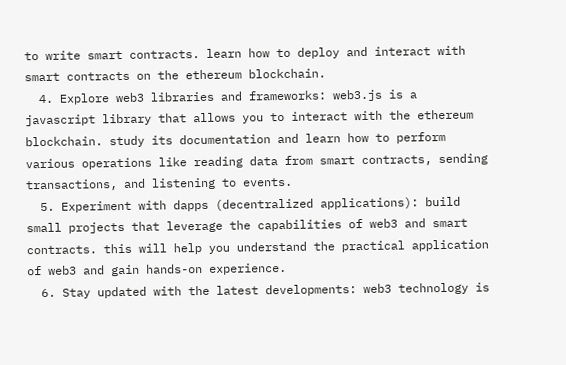to write smart contracts. learn how to deploy and interact with smart contracts on the ethereum blockchain.
  4. Explore web3 libraries and frameworks: web3.js is a javascript library that allows you to interact with the ethereum blockchain. study its documentation and learn how to perform various operations like reading data from smart contracts, sending transactions, and listening to events.
  5. Experiment with dapps (decentralized applications): build small projects that leverage the capabilities of web3 and smart contracts. this will help you understand the practical application of web3 and gain hands-on experience.
  6. Stay updated with the latest developments: web3 technology is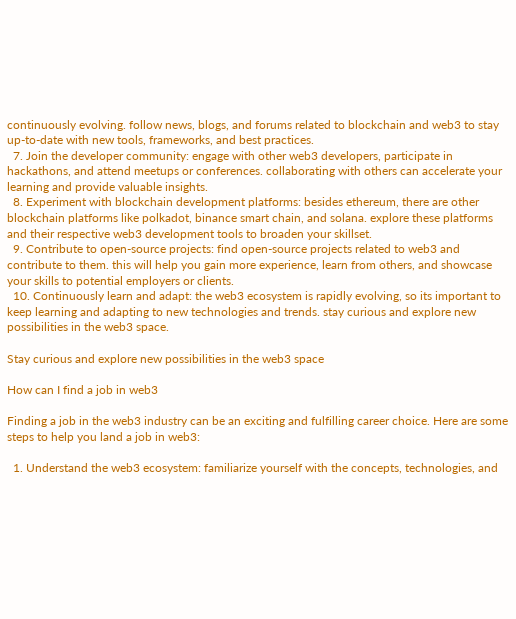continuously evolving. follow news, blogs, and forums related to blockchain and web3 to stay up-to-date with new tools, frameworks, and best practices.
  7. Join the developer community: engage with other web3 developers, participate in hackathons, and attend meetups or conferences. collaborating with others can accelerate your learning and provide valuable insights.
  8. Experiment with blockchain development platforms: besides ethereum, there are other blockchain platforms like polkadot, binance smart chain, and solana. explore these platforms and their respective web3 development tools to broaden your skillset.
  9. Contribute to open-source projects: find open-source projects related to web3 and contribute to them. this will help you gain more experience, learn from others, and showcase your skills to potential employers or clients.
  10. Continuously learn and adapt: the web3 ecosystem is rapidly evolving, so its important to keep learning and adapting to new technologies and trends. stay curious and explore new possibilities in the web3 space.

Stay curious and explore new possibilities in the web3 space

How can I find a job in web3

Finding a job in the web3 industry can be an exciting and fulfilling career choice. Here are some steps to help you land a job in web3:

  1. Understand the web3 ecosystem: familiarize yourself with the concepts, technologies, and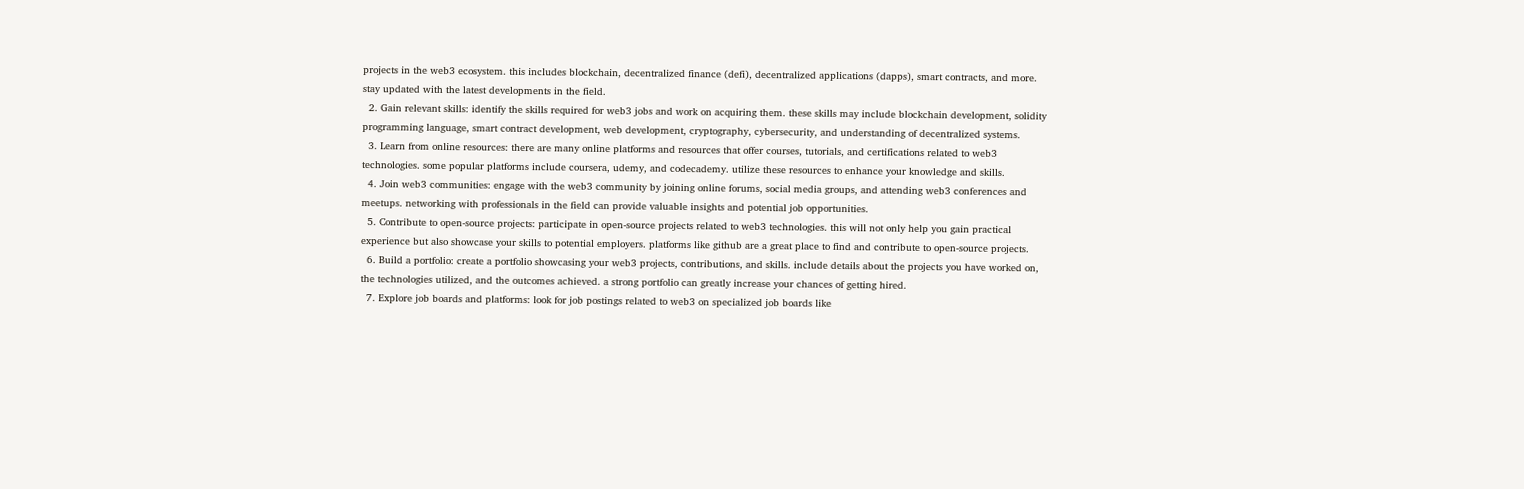projects in the web3 ecosystem. this includes blockchain, decentralized finance (defi), decentralized applications (dapps), smart contracts, and more. stay updated with the latest developments in the field.
  2. Gain relevant skills: identify the skills required for web3 jobs and work on acquiring them. these skills may include blockchain development, solidity programming language, smart contract development, web development, cryptography, cybersecurity, and understanding of decentralized systems.
  3. Learn from online resources: there are many online platforms and resources that offer courses, tutorials, and certifications related to web3 technologies. some popular platforms include coursera, udemy, and codecademy. utilize these resources to enhance your knowledge and skills.
  4. Join web3 communities: engage with the web3 community by joining online forums, social media groups, and attending web3 conferences and meetups. networking with professionals in the field can provide valuable insights and potential job opportunities.
  5. Contribute to open-source projects: participate in open-source projects related to web3 technologies. this will not only help you gain practical experience but also showcase your skills to potential employers. platforms like github are a great place to find and contribute to open-source projects.
  6. Build a portfolio: create a portfolio showcasing your web3 projects, contributions, and skills. include details about the projects you have worked on, the technologies utilized, and the outcomes achieved. a strong portfolio can greatly increase your chances of getting hired.
  7. Explore job boards and platforms: look for job postings related to web3 on specialized job boards like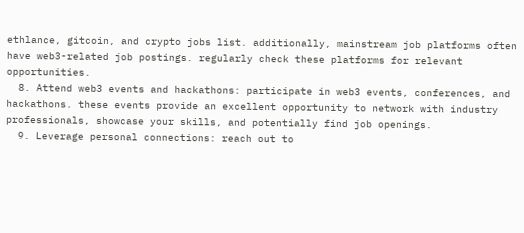ethlance, gitcoin, and crypto jobs list. additionally, mainstream job platforms often have web3-related job postings. regularly check these platforms for relevant opportunities.
  8. Attend web3 events and hackathons: participate in web3 events, conferences, and hackathons. these events provide an excellent opportunity to network with industry professionals, showcase your skills, and potentially find job openings.
  9. Leverage personal connections: reach out to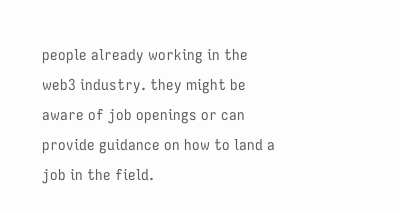people already working in the web3 industry. they might be aware of job openings or can provide guidance on how to land a job in the field.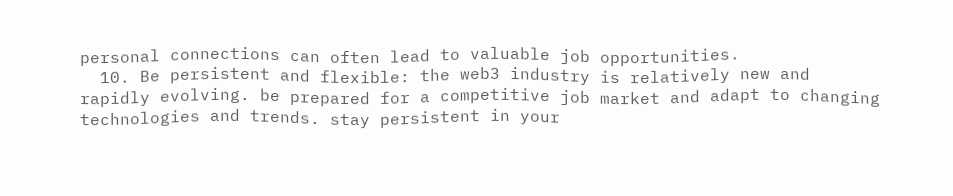personal connections can often lead to valuable job opportunities.
  10. Be persistent and flexible: the web3 industry is relatively new and rapidly evolving. be prepared for a competitive job market and adapt to changing technologies and trends. stay persistent in your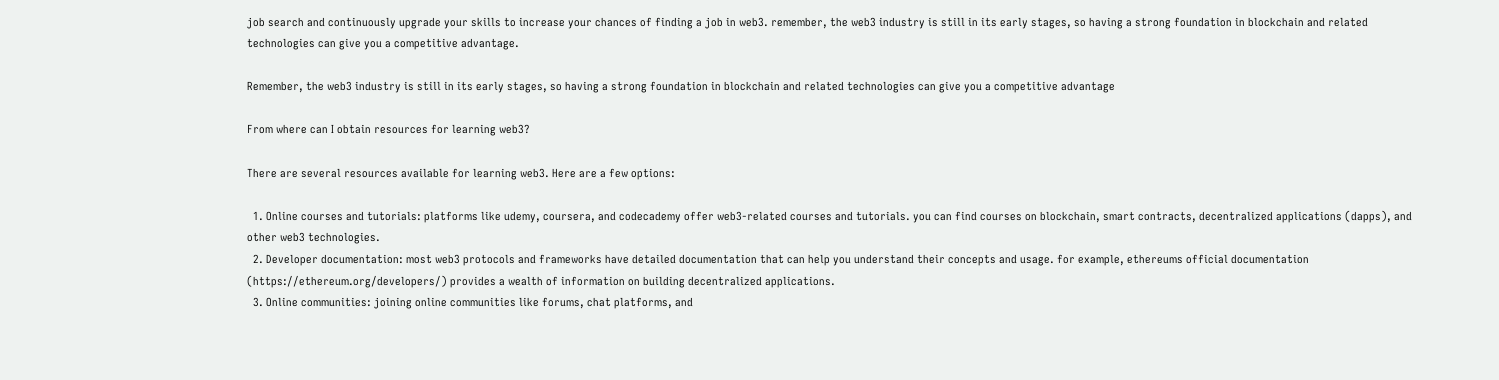job search and continuously upgrade your skills to increase your chances of finding a job in web3. remember, the web3 industry is still in its early stages, so having a strong foundation in blockchain and related technologies can give you a competitive advantage.

Remember, the web3 industry is still in its early stages, so having a strong foundation in blockchain and related technologies can give you a competitive advantage

From where can I obtain resources for learning web3?

There are several resources available for learning web3. Here are a few options:

  1. Online courses and tutorials: platforms like udemy, coursera, and codecademy offer web3-related courses and tutorials. you can find courses on blockchain, smart contracts, decentralized applications (dapps), and other web3 technologies.
  2. Developer documentation: most web3 protocols and frameworks have detailed documentation that can help you understand their concepts and usage. for example, ethereums official documentation (https://ethereum.org/developers/) provides a wealth of information on building decentralized applications.
  3. Online communities: joining online communities like forums, chat platforms, and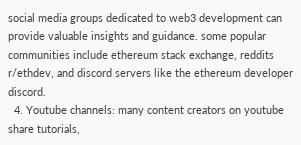social media groups dedicated to web3 development can provide valuable insights and guidance. some popular communities include ethereum stack exchange, reddits r/ethdev, and discord servers like the ethereum developer discord.
  4. Youtube channels: many content creators on youtube share tutorials,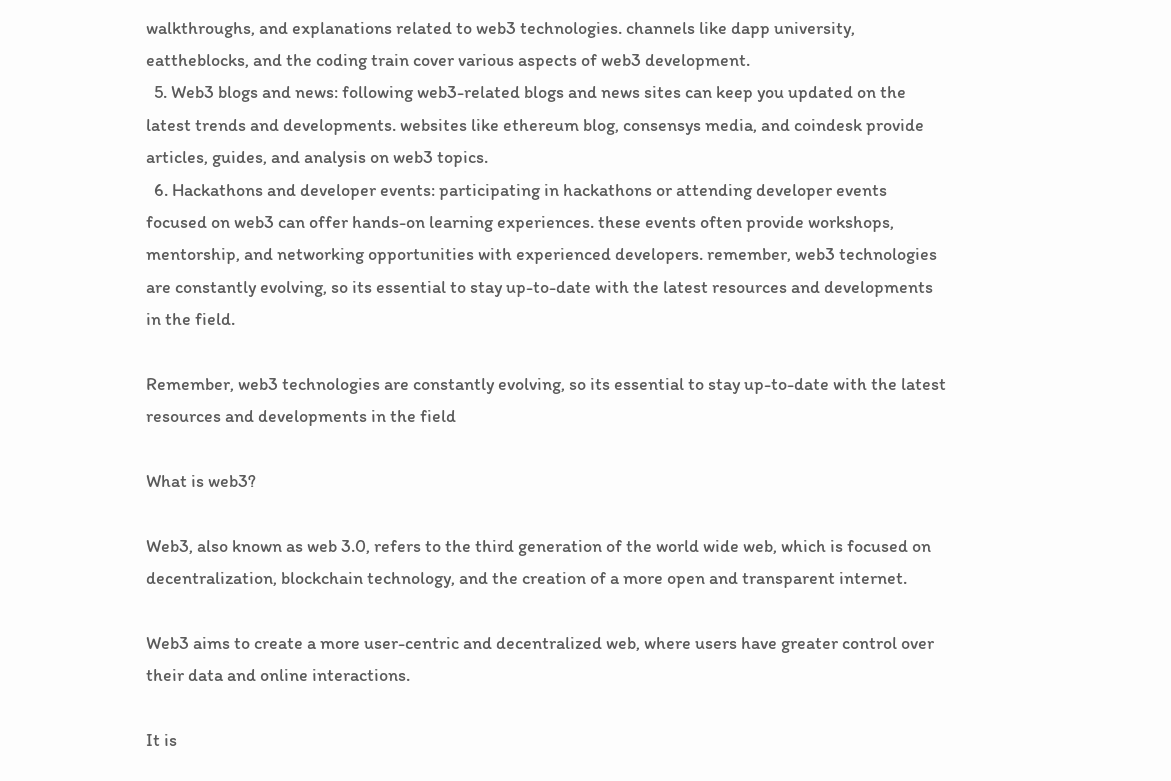walkthroughs, and explanations related to web3 technologies. channels like dapp university, eattheblocks, and the coding train cover various aspects of web3 development.
  5. Web3 blogs and news: following web3-related blogs and news sites can keep you updated on the latest trends and developments. websites like ethereum blog, consensys media, and coindesk provide articles, guides, and analysis on web3 topics.
  6. Hackathons and developer events: participating in hackathons or attending developer events focused on web3 can offer hands-on learning experiences. these events often provide workshops, mentorship, and networking opportunities with experienced developers. remember, web3 technologies are constantly evolving, so its essential to stay up-to-date with the latest resources and developments in the field.

Remember, web3 technologies are constantly evolving, so its essential to stay up-to-date with the latest resources and developments in the field

What is web3?

Web3, also known as web 3.0, refers to the third generation of the world wide web, which is focused on decentralization, blockchain technology, and the creation of a more open and transparent internet.

Web3 aims to create a more user-centric and decentralized web, where users have greater control over their data and online interactions.

It is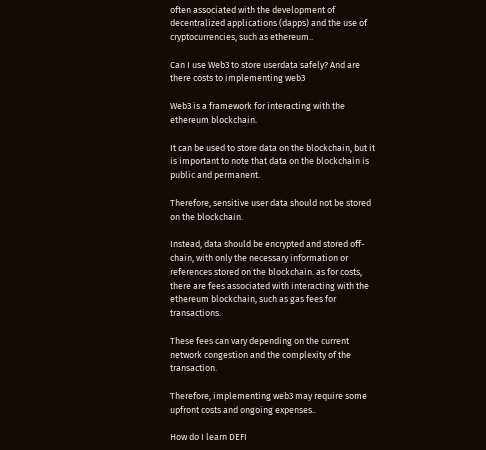often associated with the development of decentralized applications (dapps) and the use of cryptocurrencies, such as ethereum..

Can I use Web3 to store userdata safely? And are there costs to implementing web3

Web3 is a framework for interacting with the ethereum blockchain.

It can be used to store data on the blockchain, but it is important to note that data on the blockchain is public and permanent.

Therefore, sensitive user data should not be stored on the blockchain.

Instead, data should be encrypted and stored off-chain, with only the necessary information or references stored on the blockchain. as for costs, there are fees associated with interacting with the ethereum blockchain, such as gas fees for transactions.

These fees can vary depending on the current network congestion and the complexity of the transaction.

Therefore, implementing web3 may require some upfront costs and ongoing expenses..

How do I learn DEFI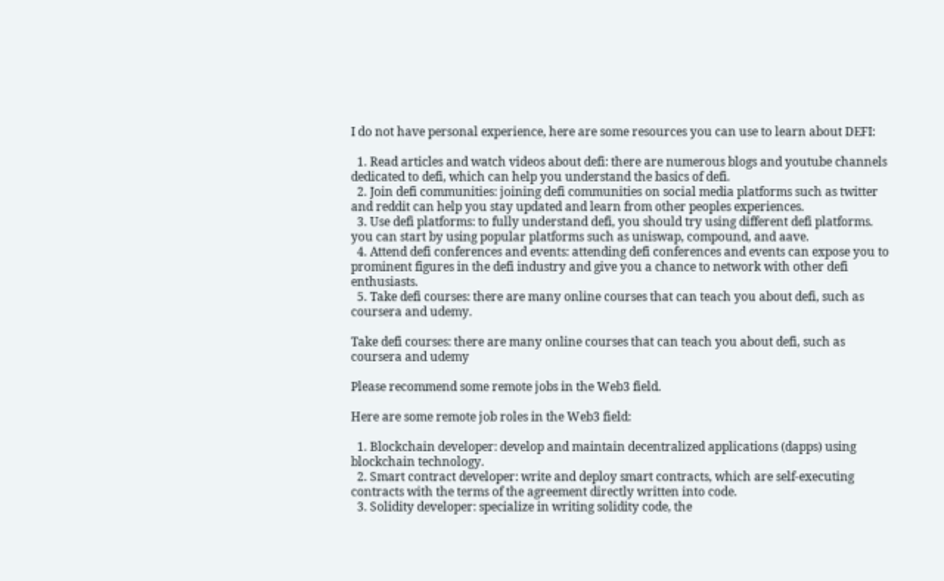I do not have personal experience, here are some resources you can use to learn about DEFI:

  1. Read articles and watch videos about defi: there are numerous blogs and youtube channels dedicated to defi, which can help you understand the basics of defi.
  2. Join defi communities: joining defi communities on social media platforms such as twitter and reddit can help you stay updated and learn from other peoples experiences.
  3. Use defi platforms: to fully understand defi, you should try using different defi platforms. you can start by using popular platforms such as uniswap, compound, and aave.
  4. Attend defi conferences and events: attending defi conferences and events can expose you to prominent figures in the defi industry and give you a chance to network with other defi enthusiasts.
  5. Take defi courses: there are many online courses that can teach you about defi, such as coursera and udemy.

Take defi courses: there are many online courses that can teach you about defi, such as coursera and udemy

Please recommend some remote jobs in the Web3 field.

Here are some remote job roles in the Web3 field:

  1. Blockchain developer: develop and maintain decentralized applications (dapps) using blockchain technology.
  2. Smart contract developer: write and deploy smart contracts, which are self-executing contracts with the terms of the agreement directly written into code.
  3. Solidity developer: specialize in writing solidity code, the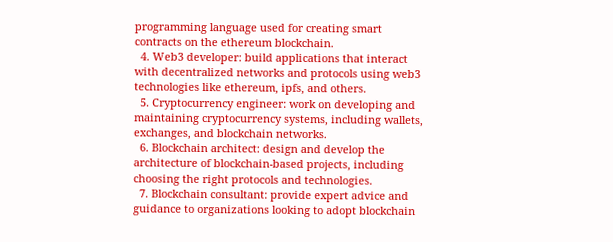programming language used for creating smart contracts on the ethereum blockchain.
  4. Web3 developer: build applications that interact with decentralized networks and protocols using web3 technologies like ethereum, ipfs, and others.
  5. Cryptocurrency engineer: work on developing and maintaining cryptocurrency systems, including wallets, exchanges, and blockchain networks.
  6. Blockchain architect: design and develop the architecture of blockchain-based projects, including choosing the right protocols and technologies.
  7. Blockchain consultant: provide expert advice and guidance to organizations looking to adopt blockchain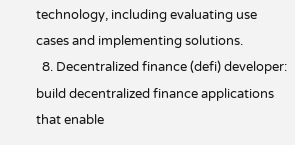technology, including evaluating use cases and implementing solutions.
  8. Decentralized finance (defi) developer: build decentralized finance applications that enable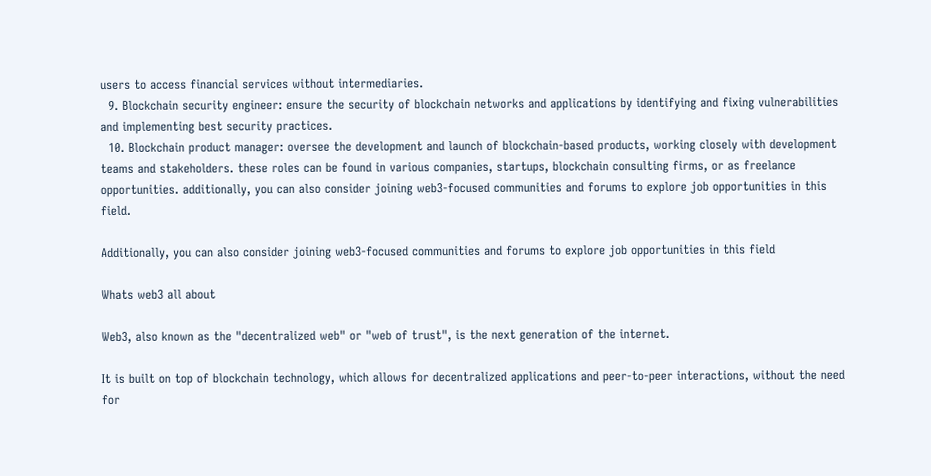users to access financial services without intermediaries.
  9. Blockchain security engineer: ensure the security of blockchain networks and applications by identifying and fixing vulnerabilities and implementing best security practices.
  10. Blockchain product manager: oversee the development and launch of blockchain-based products, working closely with development teams and stakeholders. these roles can be found in various companies, startups, blockchain consulting firms, or as freelance opportunities. additionally, you can also consider joining web3-focused communities and forums to explore job opportunities in this field.

Additionally, you can also consider joining web3-focused communities and forums to explore job opportunities in this field

Whats web3 all about

Web3, also known as the "decentralized web" or "web of trust", is the next generation of the internet.

It is built on top of blockchain technology, which allows for decentralized applications and peer-to-peer interactions, without the need for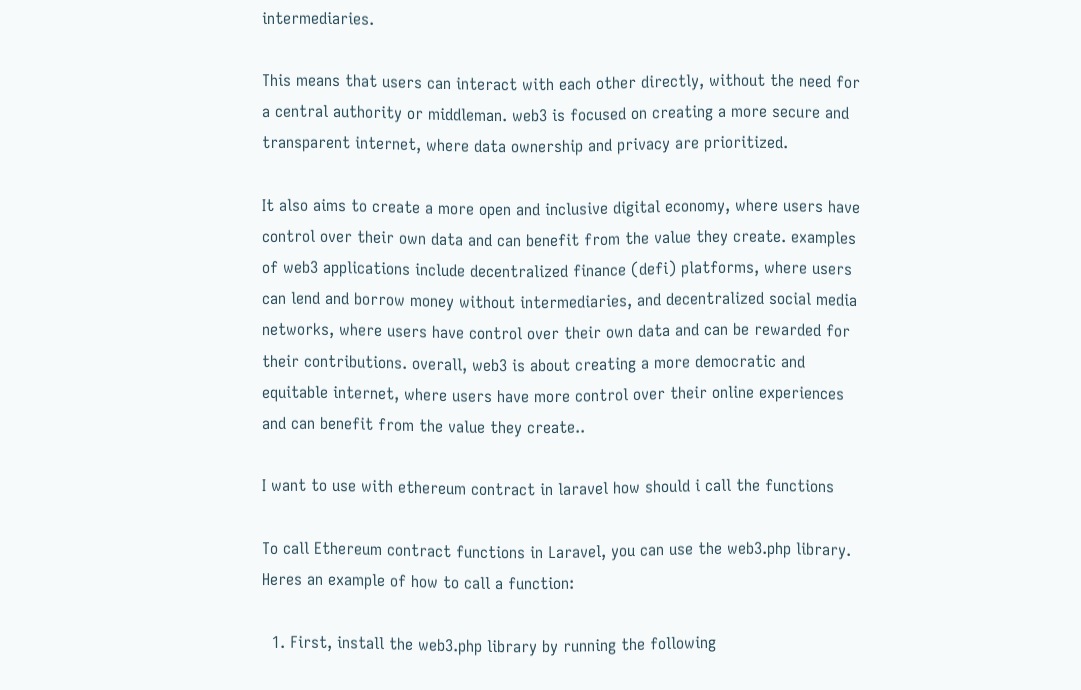intermediaries.

This means that users can interact with each other directly, without the need for a central authority or middleman. web3 is focused on creating a more secure and transparent internet, where data ownership and privacy are prioritized.

It also aims to create a more open and inclusive digital economy, where users have control over their own data and can benefit from the value they create. examples of web3 applications include decentralized finance (defi) platforms, where users can lend and borrow money without intermediaries, and decentralized social media networks, where users have control over their own data and can be rewarded for their contributions. overall, web3 is about creating a more democratic and equitable internet, where users have more control over their online experiences and can benefit from the value they create..

I want to use with ethereum contract in laravel how should i call the functions

To call Ethereum contract functions in Laravel, you can use the web3.php library. Heres an example of how to call a function:

  1. First, install the web3.php library by running the following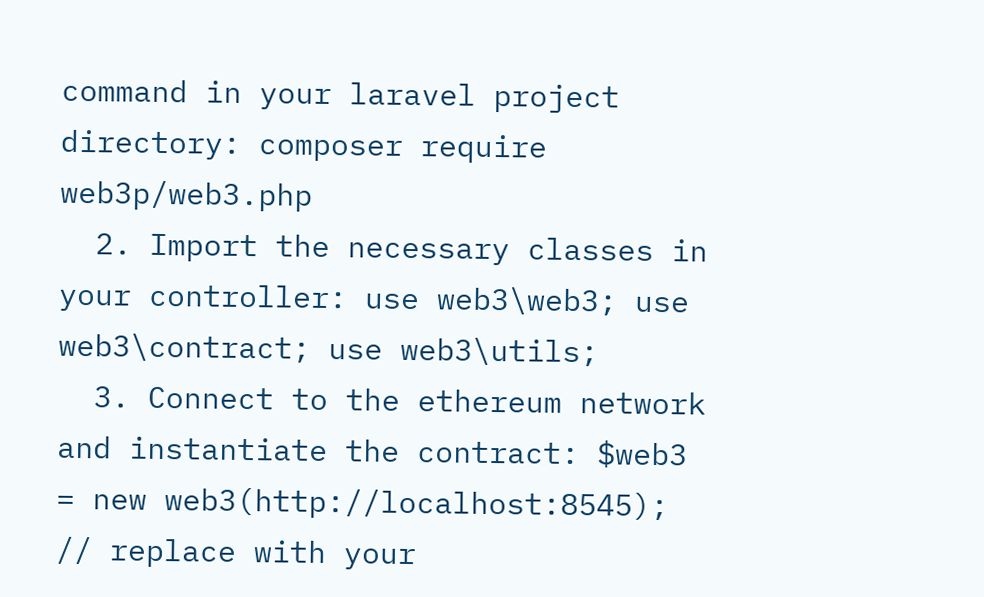command in your laravel project directory: composer require web3p/web3.php
  2. Import the necessary classes in your controller: use web3\web3; use web3\contract; use web3\utils;
  3. Connect to the ethereum network and instantiate the contract: $web3 = new web3(http://localhost:8545); // replace with your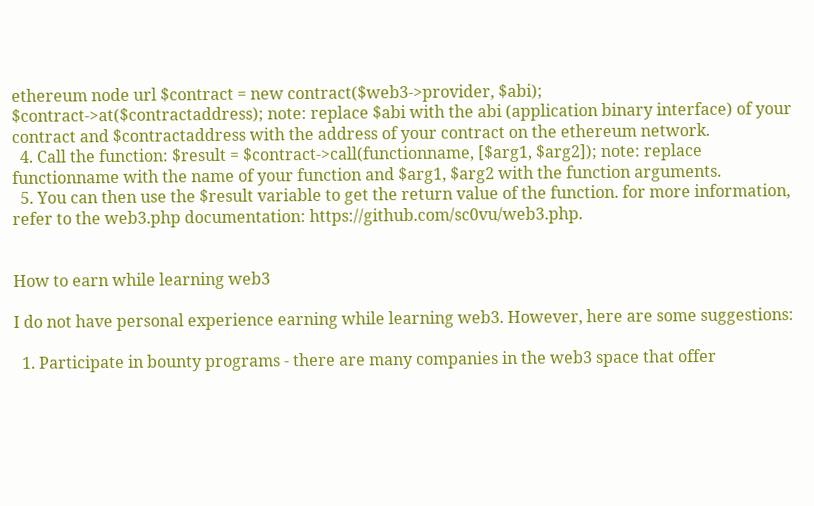ethereum node url $contract = new contract($web3->provider, $abi); $contract->at($contractaddress); note: replace $abi with the abi (application binary interface) of your contract and $contractaddress with the address of your contract on the ethereum network.
  4. Call the function: $result = $contract->call(functionname, [$arg1, $arg2]); note: replace functionname with the name of your function and $arg1, $arg2 with the function arguments.
  5. You can then use the $result variable to get the return value of the function. for more information, refer to the web3.php documentation: https://github.com/sc0vu/web3.php.


How to earn while learning web3

I do not have personal experience earning while learning web3. However, here are some suggestions:

  1. Participate in bounty programs - there are many companies in the web3 space that offer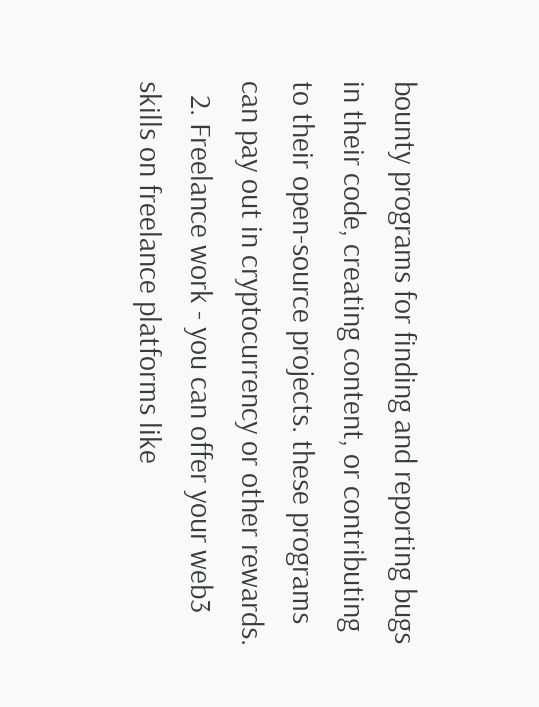bounty programs for finding and reporting bugs in their code, creating content, or contributing to their open-source projects. these programs can pay out in cryptocurrency or other rewards.
  2. Freelance work - you can offer your web3 skills on freelance platforms like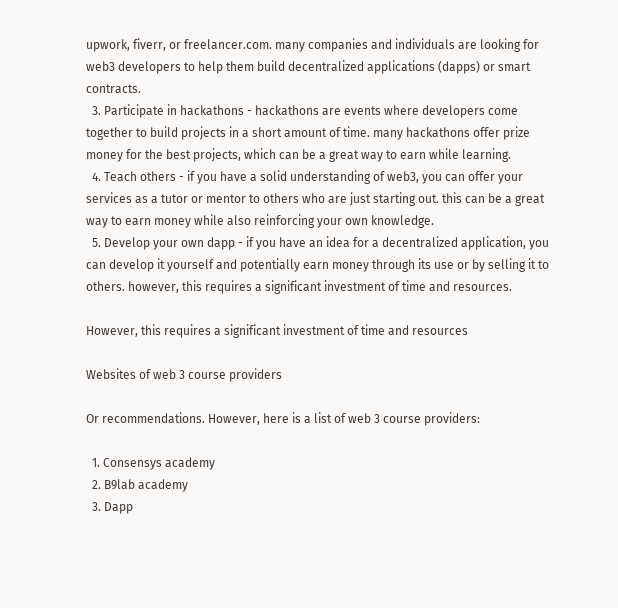upwork, fiverr, or freelancer.com. many companies and individuals are looking for web3 developers to help them build decentralized applications (dapps) or smart contracts.
  3. Participate in hackathons - hackathons are events where developers come together to build projects in a short amount of time. many hackathons offer prize money for the best projects, which can be a great way to earn while learning.
  4. Teach others - if you have a solid understanding of web3, you can offer your services as a tutor or mentor to others who are just starting out. this can be a great way to earn money while also reinforcing your own knowledge.
  5. Develop your own dapp - if you have an idea for a decentralized application, you can develop it yourself and potentially earn money through its use or by selling it to others. however, this requires a significant investment of time and resources.

However, this requires a significant investment of time and resources

Websites of web 3 course providers

Or recommendations. However, here is a list of web 3 course providers:

  1. Consensys academy
  2. B9lab academy
  3. Dapp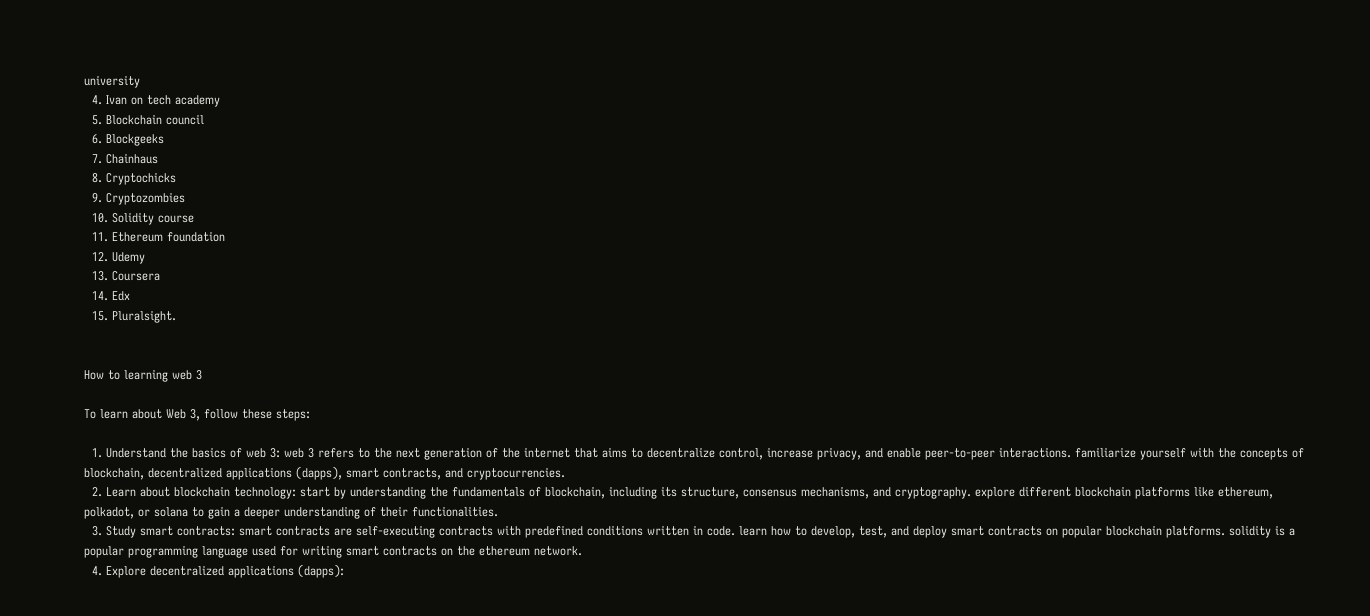university
  4. Ivan on tech academy
  5. Blockchain council
  6. Blockgeeks
  7. Chainhaus
  8. Cryptochicks
  9. Cryptozombies
  10. Solidity course
  11. Ethereum foundation
  12. Udemy
  13. Coursera
  14. Edx
  15. Pluralsight.


How to learning web 3

To learn about Web 3, follow these steps:

  1. Understand the basics of web 3: web 3 refers to the next generation of the internet that aims to decentralize control, increase privacy, and enable peer-to-peer interactions. familiarize yourself with the concepts of blockchain, decentralized applications (dapps), smart contracts, and cryptocurrencies.
  2. Learn about blockchain technology: start by understanding the fundamentals of blockchain, including its structure, consensus mechanisms, and cryptography. explore different blockchain platforms like ethereum, polkadot, or solana to gain a deeper understanding of their functionalities.
  3. Study smart contracts: smart contracts are self-executing contracts with predefined conditions written in code. learn how to develop, test, and deploy smart contracts on popular blockchain platforms. solidity is a popular programming language used for writing smart contracts on the ethereum network.
  4. Explore decentralized applications (dapps):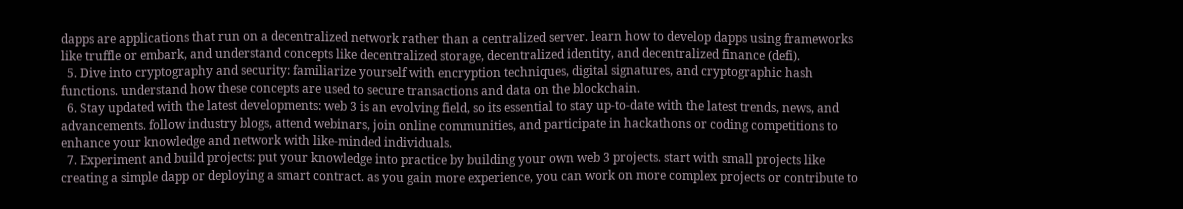dapps are applications that run on a decentralized network rather than a centralized server. learn how to develop dapps using frameworks like truffle or embark, and understand concepts like decentralized storage, decentralized identity, and decentralized finance (defi).
  5. Dive into cryptography and security: familiarize yourself with encryption techniques, digital signatures, and cryptographic hash functions. understand how these concepts are used to secure transactions and data on the blockchain.
  6. Stay updated with the latest developments: web 3 is an evolving field, so its essential to stay up-to-date with the latest trends, news, and advancements. follow industry blogs, attend webinars, join online communities, and participate in hackathons or coding competitions to enhance your knowledge and network with like-minded individuals.
  7. Experiment and build projects: put your knowledge into practice by building your own web 3 projects. start with small projects like creating a simple dapp or deploying a smart contract. as you gain more experience, you can work on more complex projects or contribute to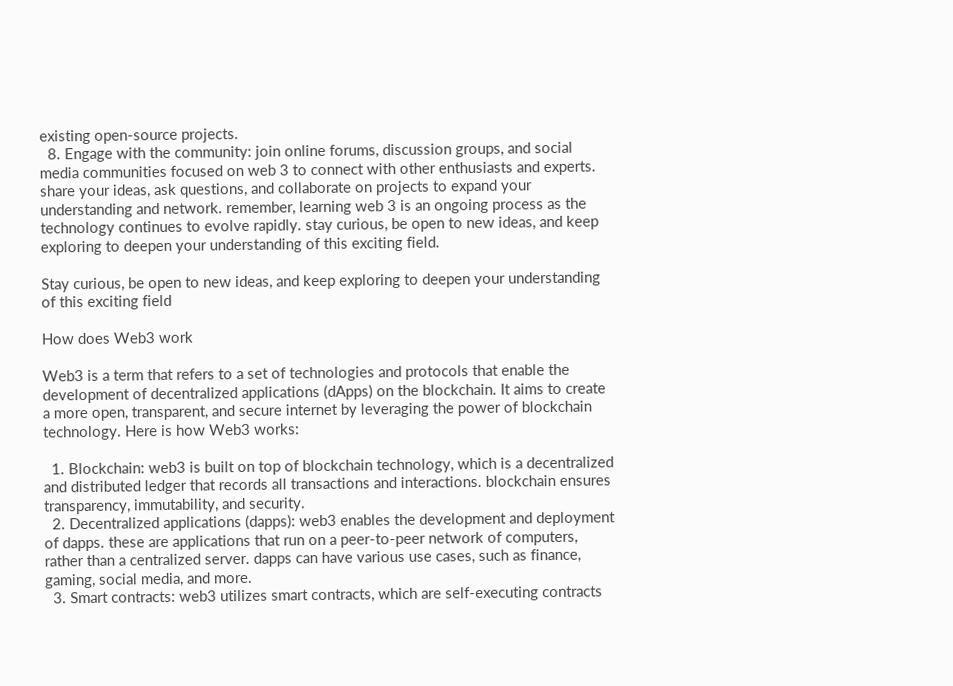existing open-source projects.
  8. Engage with the community: join online forums, discussion groups, and social media communities focused on web 3 to connect with other enthusiasts and experts. share your ideas, ask questions, and collaborate on projects to expand your understanding and network. remember, learning web 3 is an ongoing process as the technology continues to evolve rapidly. stay curious, be open to new ideas, and keep exploring to deepen your understanding of this exciting field.

Stay curious, be open to new ideas, and keep exploring to deepen your understanding of this exciting field

How does Web3 work

Web3 is a term that refers to a set of technologies and protocols that enable the development of decentralized applications (dApps) on the blockchain. It aims to create a more open, transparent, and secure internet by leveraging the power of blockchain technology. Here is how Web3 works:

  1. Blockchain: web3 is built on top of blockchain technology, which is a decentralized and distributed ledger that records all transactions and interactions. blockchain ensures transparency, immutability, and security.
  2. Decentralized applications (dapps): web3 enables the development and deployment of dapps. these are applications that run on a peer-to-peer network of computers, rather than a centralized server. dapps can have various use cases, such as finance, gaming, social media, and more.
  3. Smart contracts: web3 utilizes smart contracts, which are self-executing contracts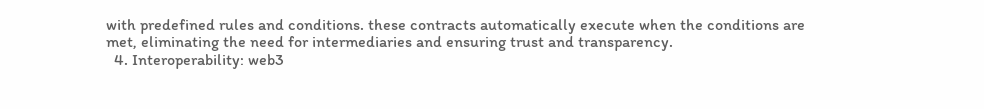with predefined rules and conditions. these contracts automatically execute when the conditions are met, eliminating the need for intermediaries and ensuring trust and transparency.
  4. Interoperability: web3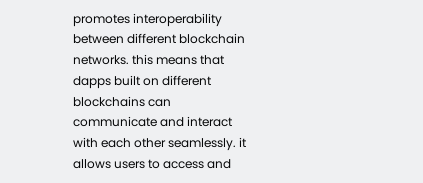promotes interoperability between different blockchain networks. this means that dapps built on different blockchains can communicate and interact with each other seamlessly. it allows users to access and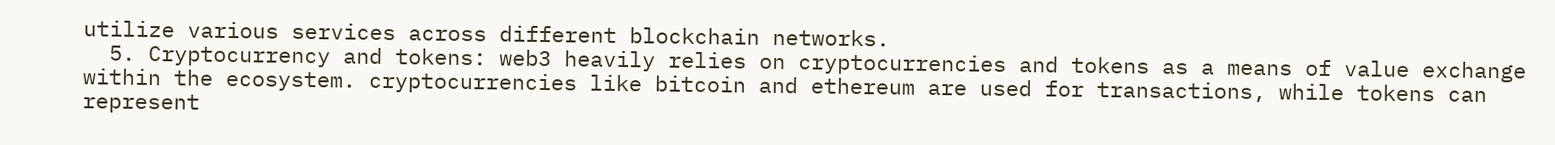utilize various services across different blockchain networks.
  5. Cryptocurrency and tokens: web3 heavily relies on cryptocurrencies and tokens as a means of value exchange within the ecosystem. cryptocurrencies like bitcoin and ethereum are used for transactions, while tokens can represent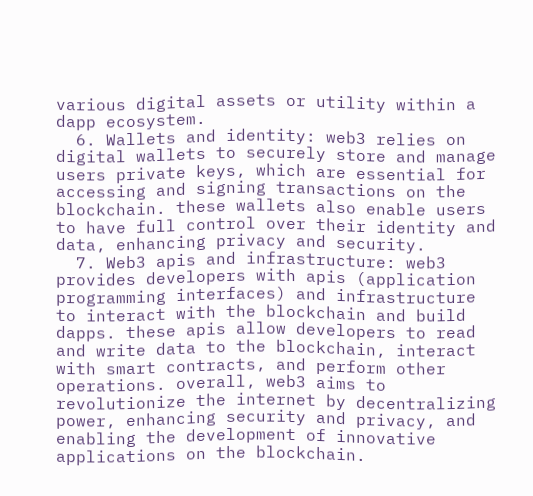various digital assets or utility within a dapp ecosystem.
  6. Wallets and identity: web3 relies on digital wallets to securely store and manage users private keys, which are essential for accessing and signing transactions on the blockchain. these wallets also enable users to have full control over their identity and data, enhancing privacy and security.
  7. Web3 apis and infrastructure: web3 provides developers with apis (application programming interfaces) and infrastructure to interact with the blockchain and build dapps. these apis allow developers to read and write data to the blockchain, interact with smart contracts, and perform other operations. overall, web3 aims to revolutionize the internet by decentralizing power, enhancing security and privacy, and enabling the development of innovative applications on the blockchain.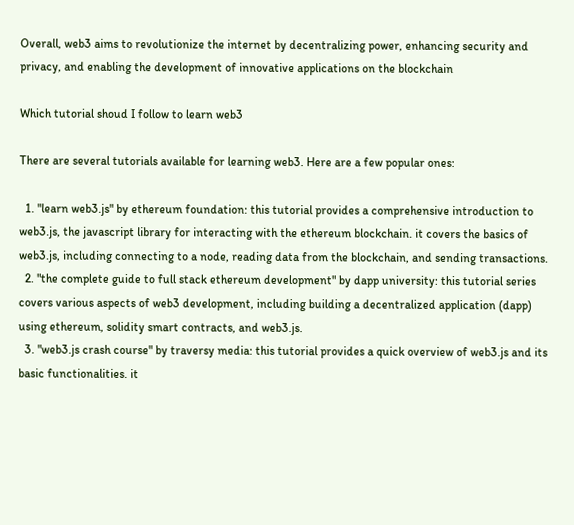Overall, web3 aims to revolutionize the internet by decentralizing power, enhancing security and privacy, and enabling the development of innovative applications on the blockchain

Which tutorial shoud I follow to learn web3

There are several tutorials available for learning web3. Here are a few popular ones:

  1. "learn web3.js" by ethereum foundation: this tutorial provides a comprehensive introduction to web3.js, the javascript library for interacting with the ethereum blockchain. it covers the basics of web3.js, including connecting to a node, reading data from the blockchain, and sending transactions.
  2. "the complete guide to full stack ethereum development" by dapp university: this tutorial series covers various aspects of web3 development, including building a decentralized application (dapp) using ethereum, solidity smart contracts, and web3.js.
  3. "web3.js crash course" by traversy media: this tutorial provides a quick overview of web3.js and its basic functionalities. it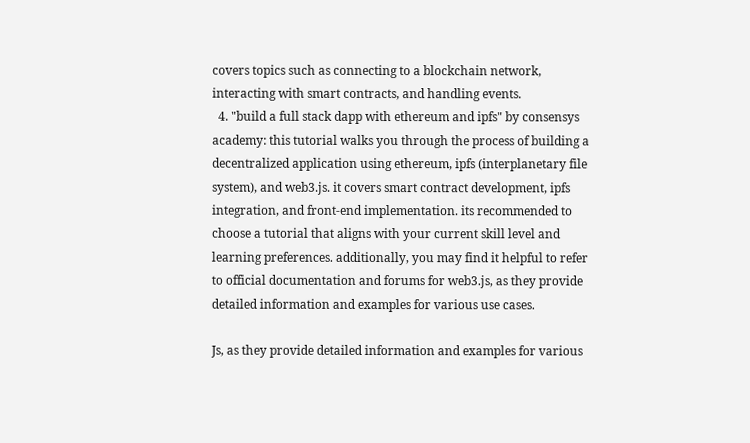covers topics such as connecting to a blockchain network, interacting with smart contracts, and handling events.
  4. "build a full stack dapp with ethereum and ipfs" by consensys academy: this tutorial walks you through the process of building a decentralized application using ethereum, ipfs (interplanetary file system), and web3.js. it covers smart contract development, ipfs integration, and front-end implementation. its recommended to choose a tutorial that aligns with your current skill level and learning preferences. additionally, you may find it helpful to refer to official documentation and forums for web3.js, as they provide detailed information and examples for various use cases.

Js, as they provide detailed information and examples for various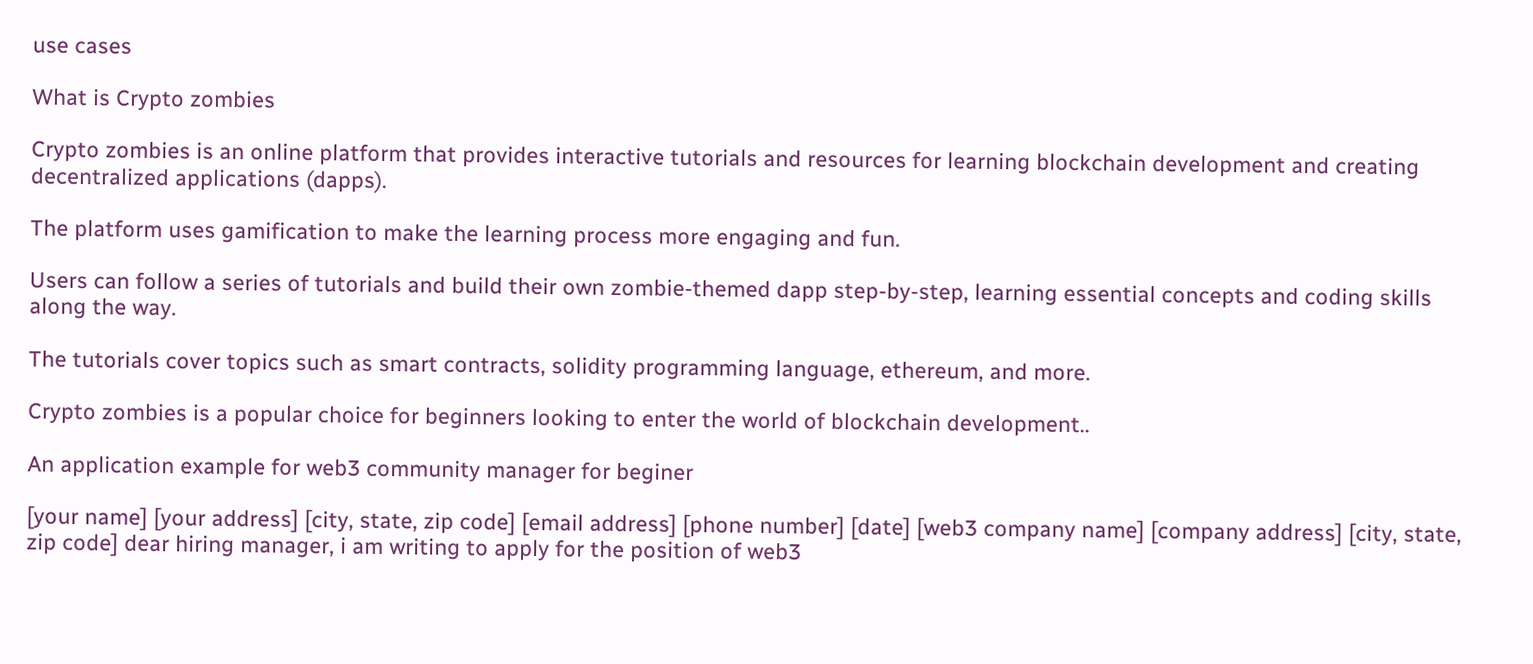use cases

What is Crypto zombies

Crypto zombies is an online platform that provides interactive tutorials and resources for learning blockchain development and creating decentralized applications (dapps).

The platform uses gamification to make the learning process more engaging and fun.

Users can follow a series of tutorials and build their own zombie-themed dapp step-by-step, learning essential concepts and coding skills along the way.

The tutorials cover topics such as smart contracts, solidity programming language, ethereum, and more.

Crypto zombies is a popular choice for beginners looking to enter the world of blockchain development..

An application example for web3 community manager for beginer

[your name] [your address] [city, state, zip code] [email address] [phone number] [date] [web3 company name] [company address] [city, state, zip code] dear hiring manager, i am writing to apply for the position of web3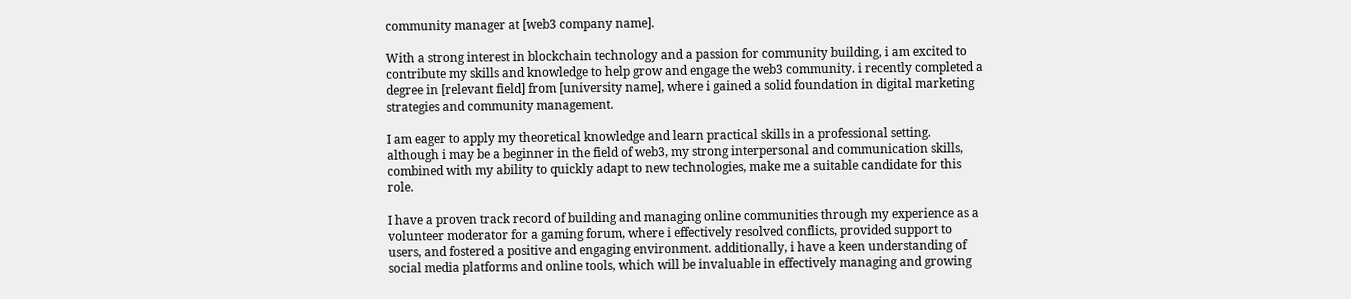community manager at [web3 company name].

With a strong interest in blockchain technology and a passion for community building, i am excited to contribute my skills and knowledge to help grow and engage the web3 community. i recently completed a degree in [relevant field] from [university name], where i gained a solid foundation in digital marketing strategies and community management.

I am eager to apply my theoretical knowledge and learn practical skills in a professional setting. although i may be a beginner in the field of web3, my strong interpersonal and communication skills, combined with my ability to quickly adapt to new technologies, make me a suitable candidate for this role.

I have a proven track record of building and managing online communities through my experience as a volunteer moderator for a gaming forum, where i effectively resolved conflicts, provided support to users, and fostered a positive and engaging environment. additionally, i have a keen understanding of social media platforms and online tools, which will be invaluable in effectively managing and growing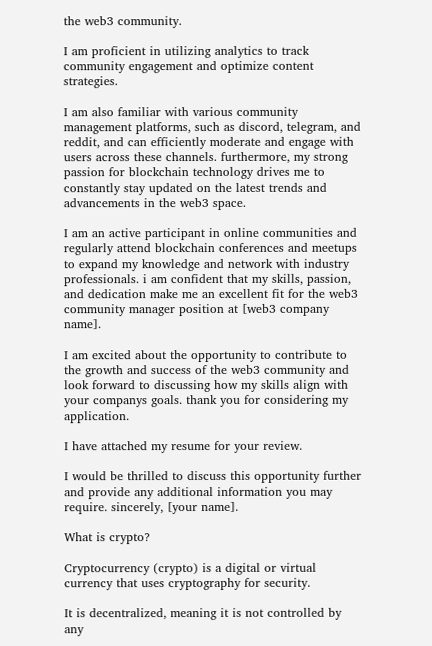the web3 community.

I am proficient in utilizing analytics to track community engagement and optimize content strategies.

I am also familiar with various community management platforms, such as discord, telegram, and reddit, and can efficiently moderate and engage with users across these channels. furthermore, my strong passion for blockchain technology drives me to constantly stay updated on the latest trends and advancements in the web3 space.

I am an active participant in online communities and regularly attend blockchain conferences and meetups to expand my knowledge and network with industry professionals. i am confident that my skills, passion, and dedication make me an excellent fit for the web3 community manager position at [web3 company name].

I am excited about the opportunity to contribute to the growth and success of the web3 community and look forward to discussing how my skills align with your companys goals. thank you for considering my application.

I have attached my resume for your review.

I would be thrilled to discuss this opportunity further and provide any additional information you may require. sincerely, [your name].

What is crypto?

Cryptocurrency (crypto) is a digital or virtual currency that uses cryptography for security.

It is decentralized, meaning it is not controlled by any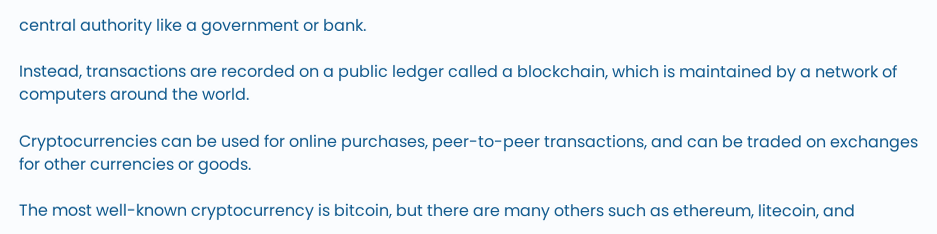central authority like a government or bank.

Instead, transactions are recorded on a public ledger called a blockchain, which is maintained by a network of computers around the world.

Cryptocurrencies can be used for online purchases, peer-to-peer transactions, and can be traded on exchanges for other currencies or goods.

The most well-known cryptocurrency is bitcoin, but there are many others such as ethereum, litecoin, and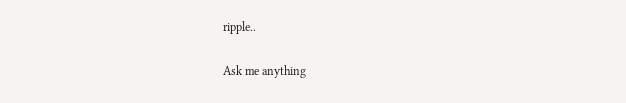ripple..

Ask me anything